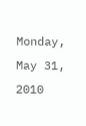Monday, May 31, 2010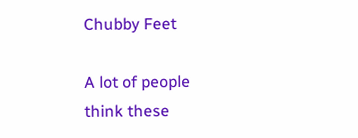Chubby Feet

A lot of people think these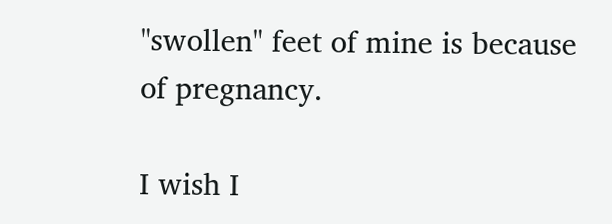"swollen" feet of mine is because of pregnancy.

I wish I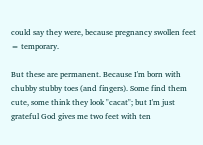could say they were, because pregnancy swollen feet = temporary.

But these are permanent. Because I'm born with chubby stubby toes (and fingers). Some find them cute, some think they look "cacat"; but I'm just grateful God gives me two feet with ten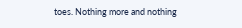toes. Nothing more and nothing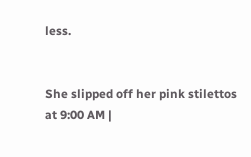less.


She slipped off her pink stilettos at 9:00 AM |